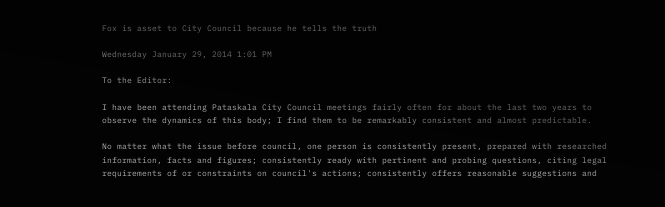Fox is asset to City Council because he tells the truth

Wednesday January 29, 2014 1:01 PM

To the Editor:

I have been attending Pataskala City Council meetings fairly often for about the last two years to observe the dynamics of this body; I find them to be remarkably consistent and almost predictable.

No matter what the issue before council, one person is consistently present, prepared with researched information, facts and figures; consistently ready with pertinent and probing questions, citing legal requirements of or constraints on council's actions; consistently offers reasonable suggestions and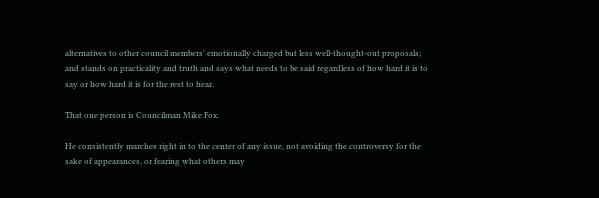alternatives to other council members' emotionally charged but less well-thought-out proposals; and stands on practicality and truth and says what needs to be said regardless of how hard it is to say or how hard it is for the rest to hear.

That one person is Councilman Mike Fox.

He consistently marches right in to the center of any issue, not avoiding the controversy for the sake of appearances, or fearing what others may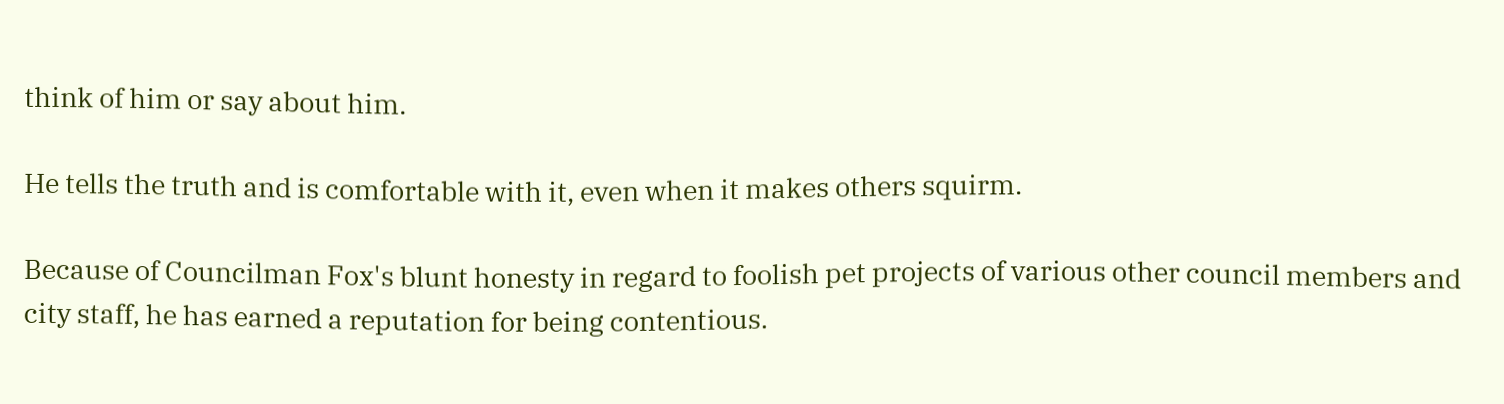think of him or say about him.

He tells the truth and is comfortable with it, even when it makes others squirm.

Because of Councilman Fox's blunt honesty in regard to foolish pet projects of various other council members and city staff, he has earned a reputation for being contentious.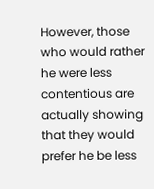However, those who would rather he were less contentious are actually showing that they would prefer he be less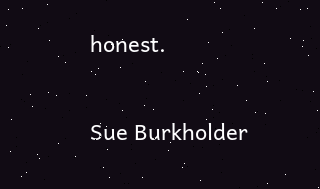honest.

Sue Burkholder